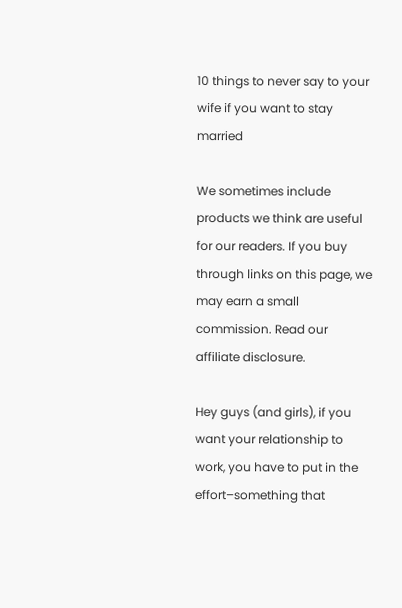10 things to never say to your wife if you want to stay married

We sometimes include products we think are useful for our readers. If you buy through links on this page, we may earn a small commission. Read our affiliate disclosure.

Hey guys (and girls), if you want your relationship to work, you have to put in the effort–something that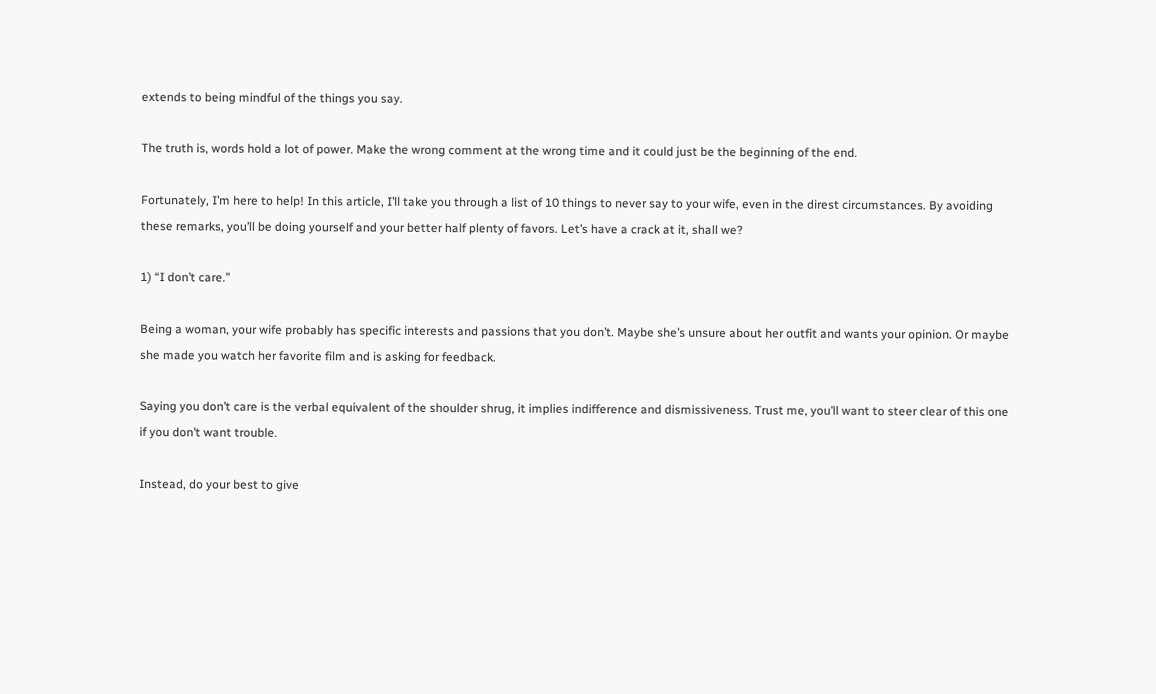extends to being mindful of the things you say.

The truth is, words hold a lot of power. Make the wrong comment at the wrong time and it could just be the beginning of the end.

Fortunately, I’m here to help! In this article, I’ll take you through a list of 10 things to never say to your wife, even in the direst circumstances. By avoiding these remarks, you’ll be doing yourself and your better half plenty of favors. Let’s have a crack at it, shall we?

1) “I don’t care.”

Being a woman, your wife probably has specific interests and passions that you don’t. Maybe she’s unsure about her outfit and wants your opinion. Or maybe she made you watch her favorite film and is asking for feedback.

Saying you don’t care is the verbal equivalent of the shoulder shrug, it implies indifference and dismissiveness. Trust me, you’ll want to steer clear of this one if you don’t want trouble.

Instead, do your best to give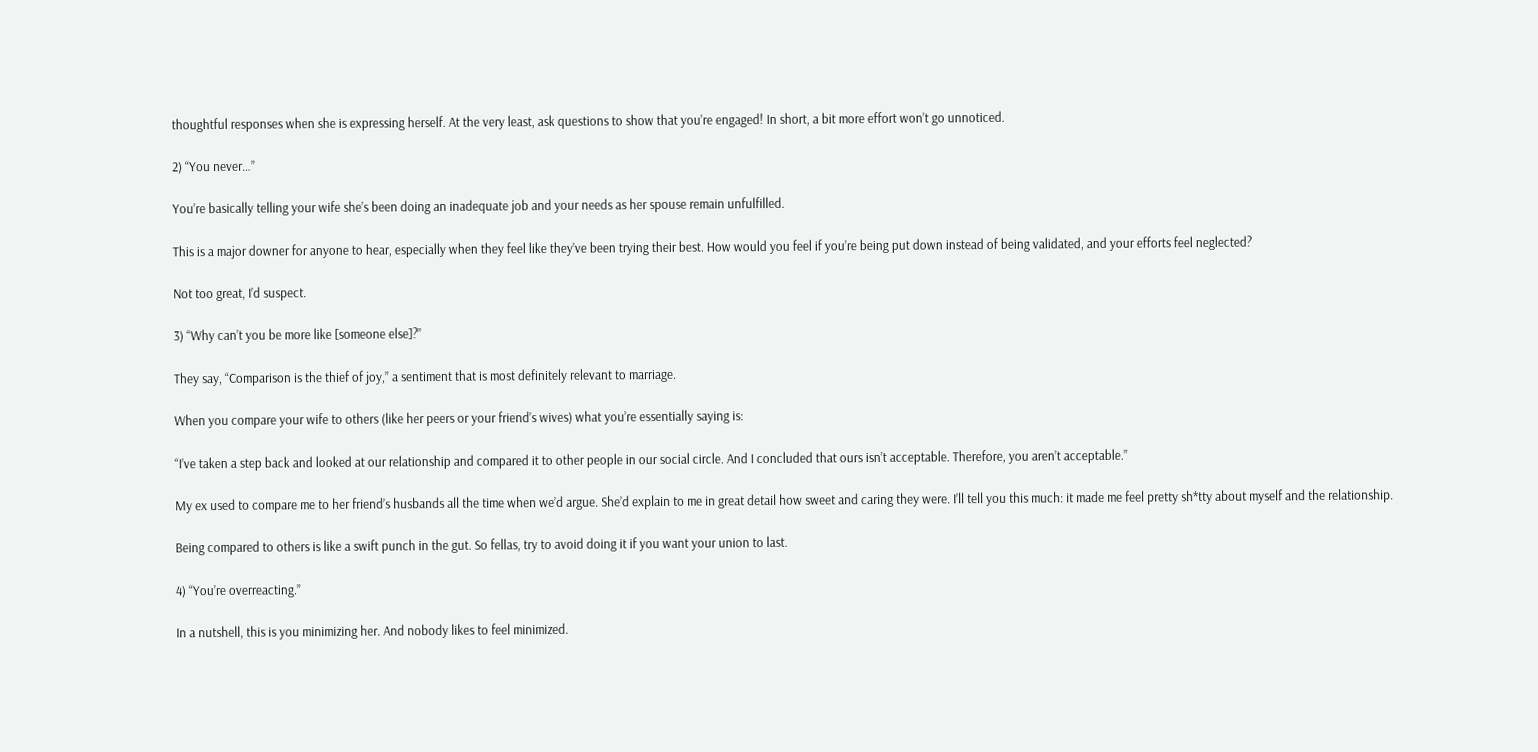thoughtful responses when she is expressing herself. At the very least, ask questions to show that you’re engaged! In short, a bit more effort won’t go unnoticed.

2) “You never…”

You’re basically telling your wife she’s been doing an inadequate job and your needs as her spouse remain unfulfilled.

This is a major downer for anyone to hear, especially when they feel like they’ve been trying their best. How would you feel if you’re being put down instead of being validated, and your efforts feel neglected?

Not too great, I’d suspect.

3) “Why can’t you be more like [someone else]?”

They say, “Comparison is the thief of joy,” a sentiment that is most definitely relevant to marriage.

When you compare your wife to others (like her peers or your friend’s wives) what you’re essentially saying is:

“I’ve taken a step back and looked at our relationship and compared it to other people in our social circle. And I concluded that ours isn’t acceptable. Therefore, you aren’t acceptable.”

My ex used to compare me to her friend’s husbands all the time when we’d argue. She’d explain to me in great detail how sweet and caring they were. I’ll tell you this much: it made me feel pretty sh*tty about myself and the relationship.

Being compared to others is like a swift punch in the gut. So fellas, try to avoid doing it if you want your union to last.

4) “You’re overreacting.”

In a nutshell, this is you minimizing her. And nobody likes to feel minimized.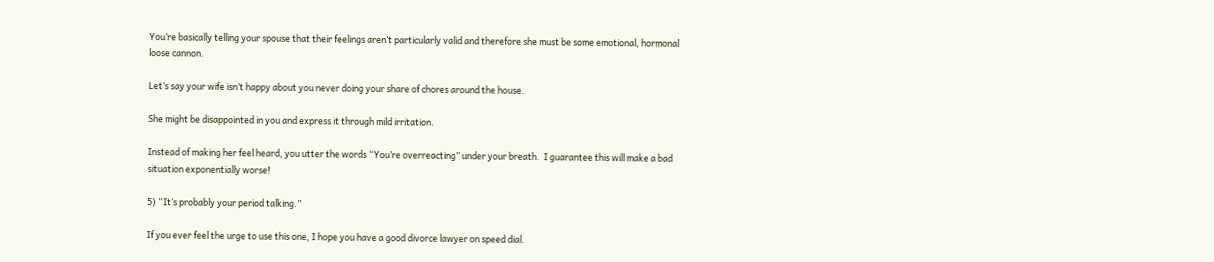You’re basically telling your spouse that their feelings aren’t particularly valid and therefore she must be some emotional, hormonal loose cannon.

Let’s say your wife isn’t happy about you never doing your share of chores around the house.

She might be disappointed in you and express it through mild irritation.

Instead of making her feel heard, you utter the words “You’re overreacting” under your breath.  I guarantee this will make a bad situation exponentially worse!

5) “It’s probably your period talking.”

If you ever feel the urge to use this one, I hope you have a good divorce lawyer on speed dial.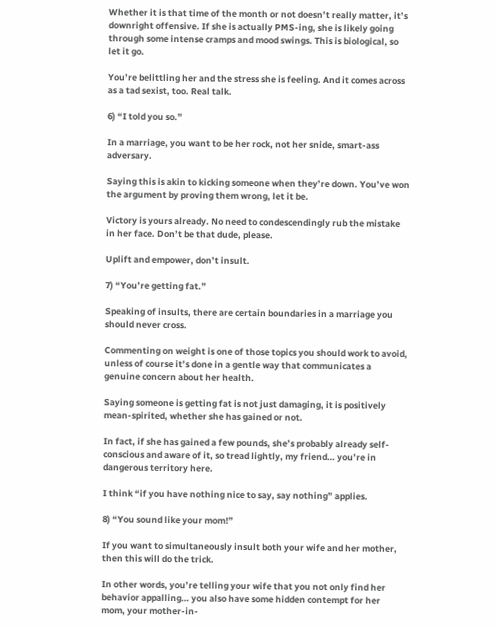Whether it is that time of the month or not doesn’t really matter, it’s downright offensive. If she is actually PMS-ing, she is likely going through some intense cramps and mood swings. This is biological, so let it go.

You’re belittling her and the stress she is feeling. And it comes across as a tad sexist, too. Real talk.

6) “I told you so.”

In a marriage, you want to be her rock, not her snide, smart-ass adversary.

Saying this is akin to kicking someone when they’re down. You’ve won the argument by proving them wrong, let it be.

Victory is yours already. No need to condescendingly rub the mistake in her face. Don’t be that dude, please.

Uplift and empower, don’t insult.

7) “You’re getting fat.”

Speaking of insults, there are certain boundaries in a marriage you should never cross.

Commenting on weight is one of those topics you should work to avoid, unless of course it’s done in a gentle way that communicates a genuine concern about her health.

Saying someone is getting fat is not just damaging, it is positively mean-spirited, whether she has gained or not.

In fact, if she has gained a few pounds, she’s probably already self-conscious and aware of it, so tread lightly, my friend… you’re in dangerous territory here.

I think “if you have nothing nice to say, say nothing” applies.

8) “You sound like your mom!”

If you want to simultaneously insult both your wife and her mother, then this will do the trick.

In other words, you’re telling your wife that you not only find her behavior appalling… you also have some hidden contempt for her mom, your mother-in-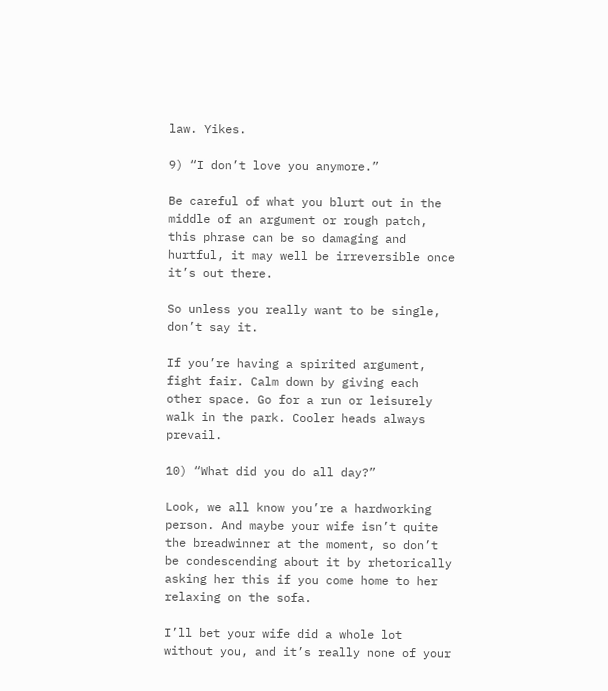law. Yikes.

9) “I don’t love you anymore.”

Be careful of what you blurt out in the middle of an argument or rough patch, this phrase can be so damaging and hurtful, it may well be irreversible once it’s out there.

So unless you really want to be single, don’t say it.

If you’re having a spirited argument, fight fair. Calm down by giving each other space. Go for a run or leisurely walk in the park. Cooler heads always prevail.

10) “What did you do all day?”

Look, we all know you’re a hardworking person. And maybe your wife isn’t quite the breadwinner at the moment, so don’t be condescending about it by rhetorically asking her this if you come home to her relaxing on the sofa.

I’ll bet your wife did a whole lot without you, and it’s really none of your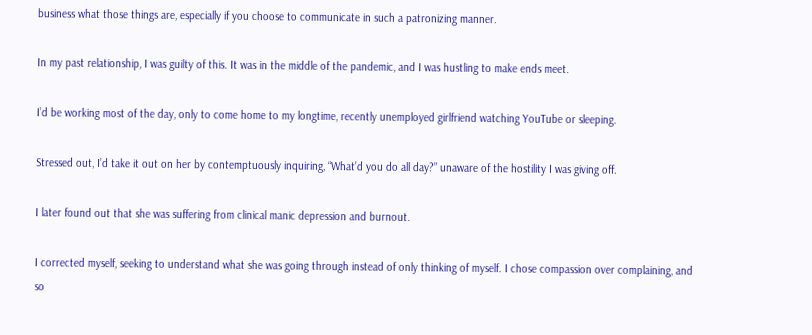business what those things are, especially if you choose to communicate in such a patronizing manner.

In my past relationship, I was guilty of this. It was in the middle of the pandemic, and I was hustling to make ends meet.

I’d be working most of the day, only to come home to my longtime, recently unemployed girlfriend watching YouTube or sleeping.

Stressed out, I’d take it out on her by contemptuously inquiring, “What’d you do all day?” unaware of the hostility I was giving off.

I later found out that she was suffering from clinical manic depression and burnout.

I corrected myself, seeking to understand what she was going through instead of only thinking of myself. I chose compassion over complaining, and so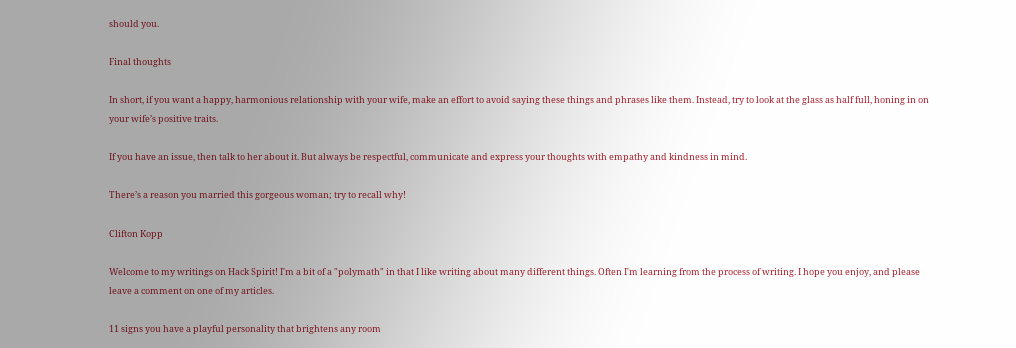should you.

Final thoughts

In short, if you want a happy, harmonious relationship with your wife, make an effort to avoid saying these things and phrases like them. Instead, try to look at the glass as half full, honing in on your wife’s positive traits.

If you have an issue, then talk to her about it. But always be respectful, communicate and express your thoughts with empathy and kindness in mind.

There’s a reason you married this gorgeous woman; try to recall why!

Clifton Kopp

Welcome to my writings on Hack Spirit! I'm a bit of a "polymath" in that I like writing about many different things. Often I'm learning from the process of writing. I hope you enjoy, and please leave a comment on one of my articles.

11 signs you have a playful personality that brightens any room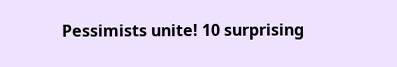Pessimists unite! 10 surprising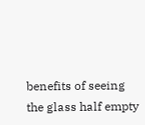benefits of seeing the glass half empty